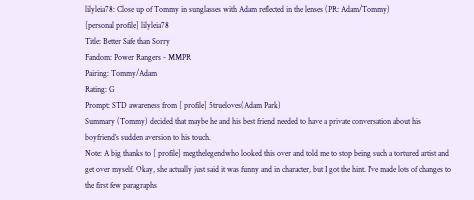lilyleia78: Close up of Tommy in sunglasses with Adam reflected in the lenses (PR: Adam/Tommy)
[personal profile] lilyleia78
Title: Better Safe than Sorry
Fandom: Power Rangers - MMPR
Pairing: Tommy/Adam
Rating: G
Prompt: STD awareness from [ profile] 5trueloves(Adam Park)
Summary (Tommy) decided that maybe he and his best friend needed to have a private conversation about his boyfriend’s sudden aversion to his touch.
Note: A big thanks to [ profile] megthelegendwho looked this over and told me to stop being such a tortured artist and get over myself. Okay, she actually just said it was funny and in character, but I got the hint. I've made lots of changes to the first few paragraphs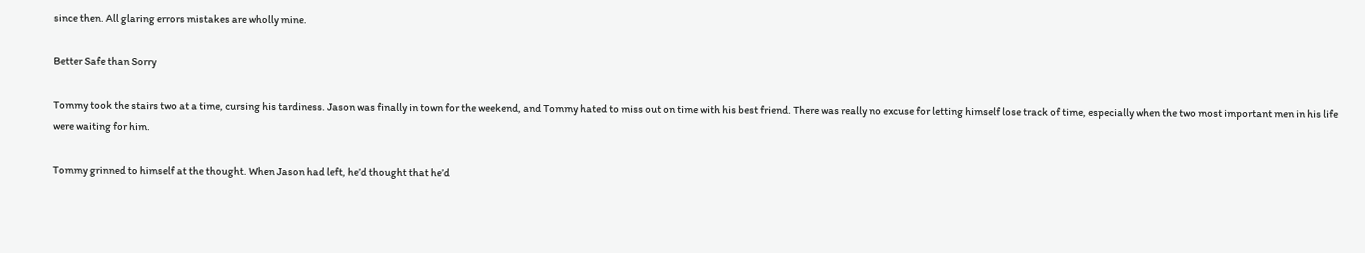since then. All glaring errors mistakes are wholly mine.

Better Safe than Sorry

Tommy took the stairs two at a time, cursing his tardiness. Jason was finally in town for the weekend, and Tommy hated to miss out on time with his best friend. There was really no excuse for letting himself lose track of time, especially when the two most important men in his life were waiting for him.

Tommy grinned to himself at the thought. When Jason had left, he’d thought that he’d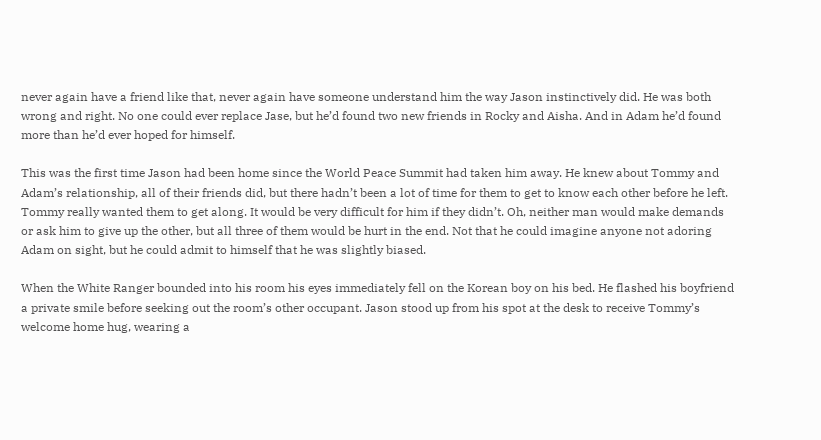never again have a friend like that, never again have someone understand him the way Jason instinctively did. He was both wrong and right. No one could ever replace Jase, but he’d found two new friends in Rocky and Aisha. And in Adam he’d found more than he’d ever hoped for himself.

This was the first time Jason had been home since the World Peace Summit had taken him away. He knew about Tommy and Adam’s relationship, all of their friends did, but there hadn’t been a lot of time for them to get to know each other before he left. Tommy really wanted them to get along. It would be very difficult for him if they didn’t. Oh, neither man would make demands or ask him to give up the other, but all three of them would be hurt in the end. Not that he could imagine anyone not adoring Adam on sight, but he could admit to himself that he was slightly biased.

When the White Ranger bounded into his room his eyes immediately fell on the Korean boy on his bed. He flashed his boyfriend a private smile before seeking out the room’s other occupant. Jason stood up from his spot at the desk to receive Tommy’s welcome home hug, wearing a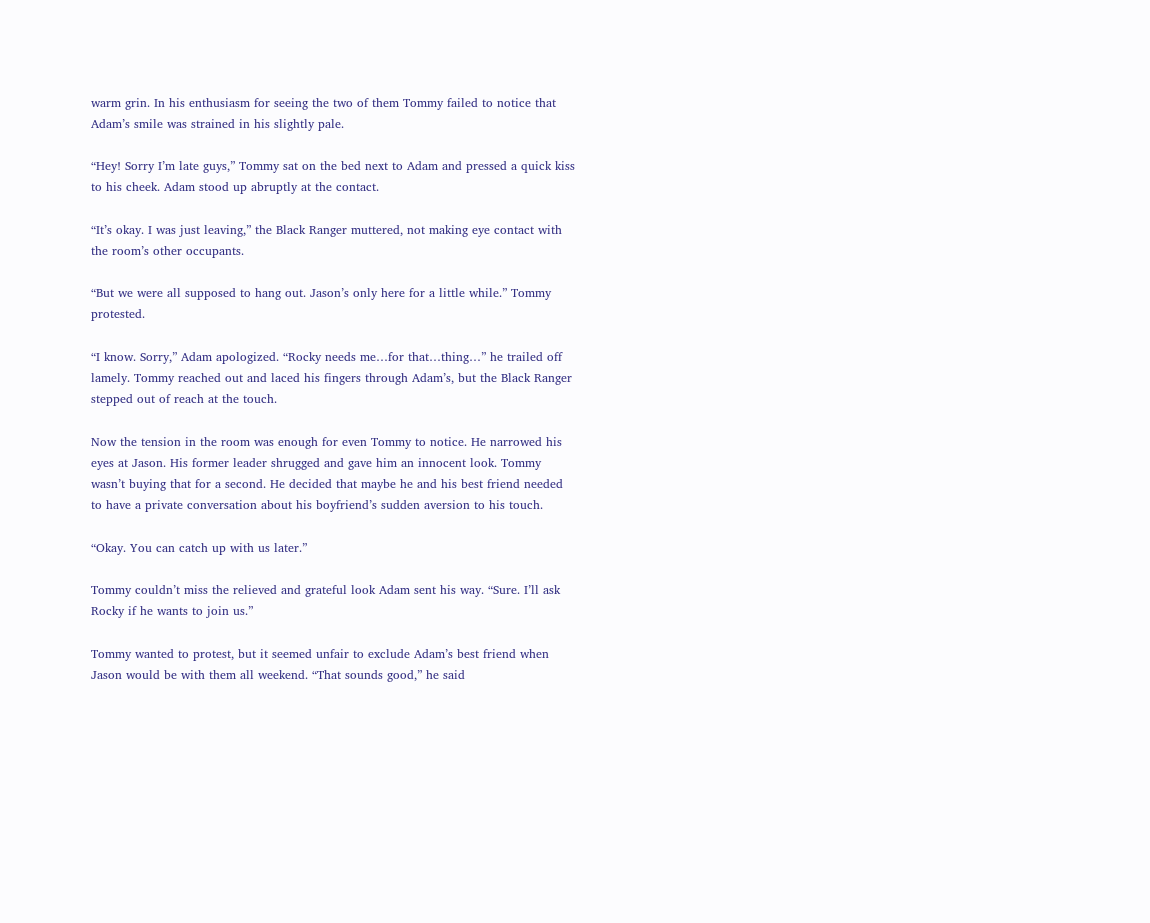warm grin. In his enthusiasm for seeing the two of them Tommy failed to notice that Adam’s smile was strained in his slightly pale.

“Hey! Sorry I’m late guys,” Tommy sat on the bed next to Adam and pressed a quick kiss to his cheek. Adam stood up abruptly at the contact.

“It’s okay. I was just leaving,” the Black Ranger muttered, not making eye contact with the room’s other occupants.

“But we were all supposed to hang out. Jason’s only here for a little while.” Tommy protested.

“I know. Sorry,” Adam apologized. “Rocky needs me…for that…thing…” he trailed off lamely. Tommy reached out and laced his fingers through Adam’s, but the Black Ranger stepped out of reach at the touch.

Now the tension in the room was enough for even Tommy to notice. He narrowed his eyes at Jason. His former leader shrugged and gave him an innocent look. Tommy wasn’t buying that for a second. He decided that maybe he and his best friend needed to have a private conversation about his boyfriend’s sudden aversion to his touch.

“Okay. You can catch up with us later.”

Tommy couldn’t miss the relieved and grateful look Adam sent his way. “Sure. I’ll ask Rocky if he wants to join us.”

Tommy wanted to protest, but it seemed unfair to exclude Adam’s best friend when Jason would be with them all weekend. “That sounds good,” he said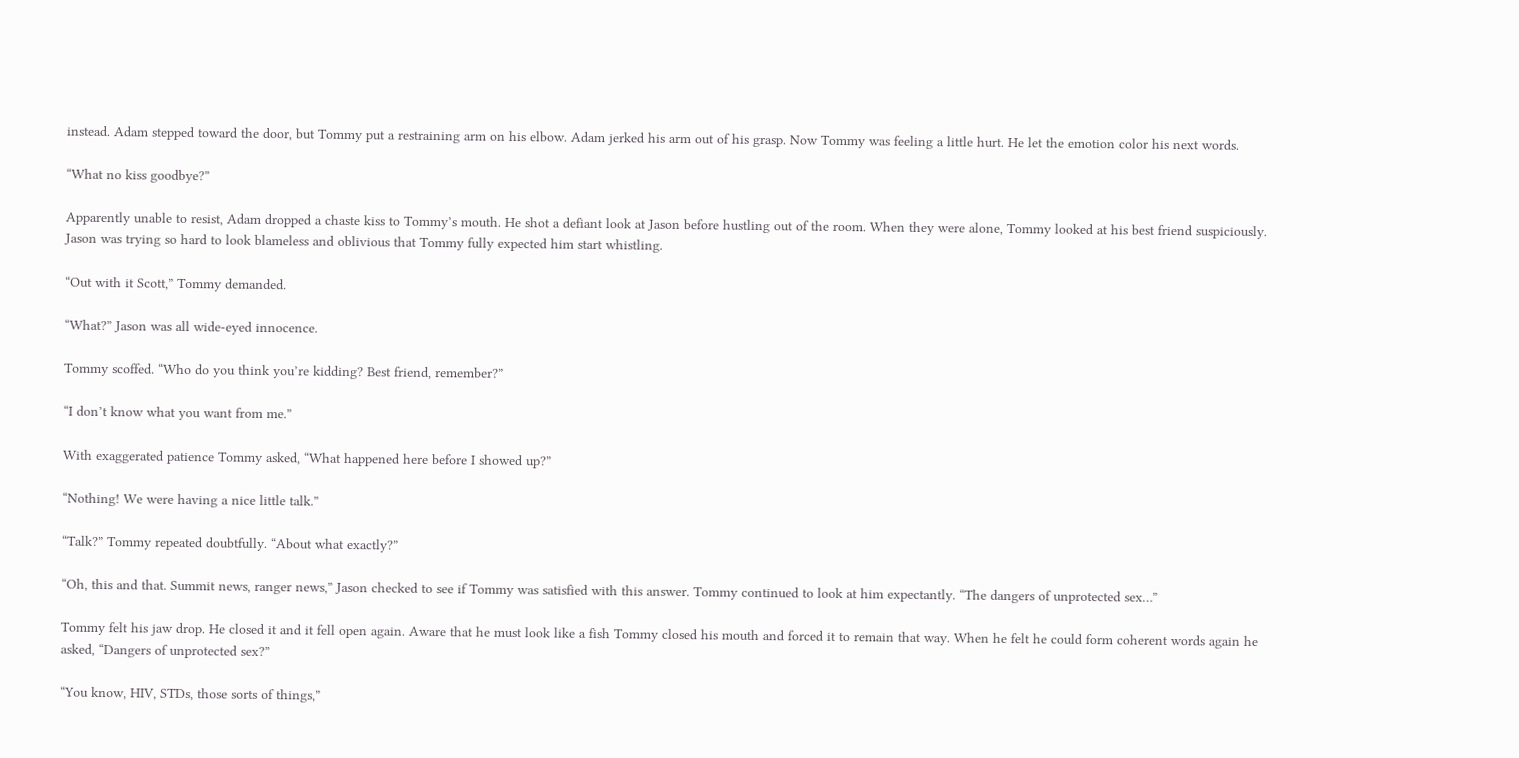instead. Adam stepped toward the door, but Tommy put a restraining arm on his elbow. Adam jerked his arm out of his grasp. Now Tommy was feeling a little hurt. He let the emotion color his next words.

“What no kiss goodbye?”

Apparently unable to resist, Adam dropped a chaste kiss to Tommy’s mouth. He shot a defiant look at Jason before hustling out of the room. When they were alone, Tommy looked at his best friend suspiciously. Jason was trying so hard to look blameless and oblivious that Tommy fully expected him start whistling.

“Out with it Scott,” Tommy demanded.

“What?” Jason was all wide-eyed innocence.

Tommy scoffed. “Who do you think you’re kidding? Best friend, remember?”

“I don’t know what you want from me.”

With exaggerated patience Tommy asked, “What happened here before I showed up?”

“Nothing! We were having a nice little talk.”

“Talk?” Tommy repeated doubtfully. “About what exactly?”

“Oh, this and that. Summit news, ranger news,” Jason checked to see if Tommy was satisfied with this answer. Tommy continued to look at him expectantly. “The dangers of unprotected sex…”

Tommy felt his jaw drop. He closed it and it fell open again. Aware that he must look like a fish Tommy closed his mouth and forced it to remain that way. When he felt he could form coherent words again he asked, “Dangers of unprotected sex?”

“You know, HIV, STDs, those sorts of things,”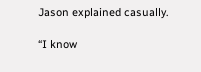Jason explained casually.

“I know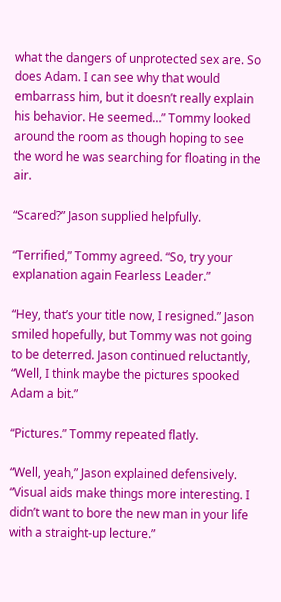what the dangers of unprotected sex are. So does Adam. I can see why that would embarrass him, but it doesn’t really explain his behavior. He seemed…” Tommy looked around the room as though hoping to see the word he was searching for floating in the air.

“Scared?” Jason supplied helpfully.

“Terrified,” Tommy agreed. “So, try your explanation again Fearless Leader.”

“Hey, that’s your title now, I resigned.” Jason smiled hopefully, but Tommy was not going to be deterred. Jason continued reluctantly, “Well, I think maybe the pictures spooked Adam a bit.”

“Pictures.” Tommy repeated flatly.

“Well, yeah,” Jason explained defensively. “Visual aids make things more interesting. I didn’t want to bore the new man in your life with a straight-up lecture.”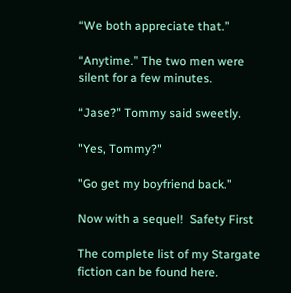“We both appreciate that.”

“Anytime.” The two men were silent for a few minutes.

“Jase?" Tommy said sweetly.

"Yes, Tommy?"

"Go get my boyfriend back.”

Now with a sequel!  Safety First

The complete list of my Stargate fiction can be found here.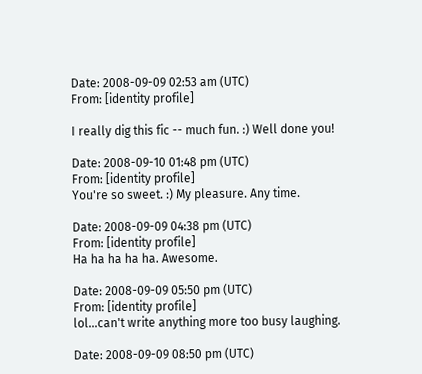Date: 2008-09-09 02:53 am (UTC)
From: [identity profile]

I really dig this fic -- much fun. :) Well done you!

Date: 2008-09-10 01:48 pm (UTC)
From: [identity profile]
You're so sweet. :) My pleasure. Any time.

Date: 2008-09-09 04:38 pm (UTC)
From: [identity profile]
Ha ha ha ha ha. Awesome.

Date: 2008-09-09 05:50 pm (UTC)
From: [identity profile]
lol...can't write anything more too busy laughing.

Date: 2008-09-09 08:50 pm (UTC)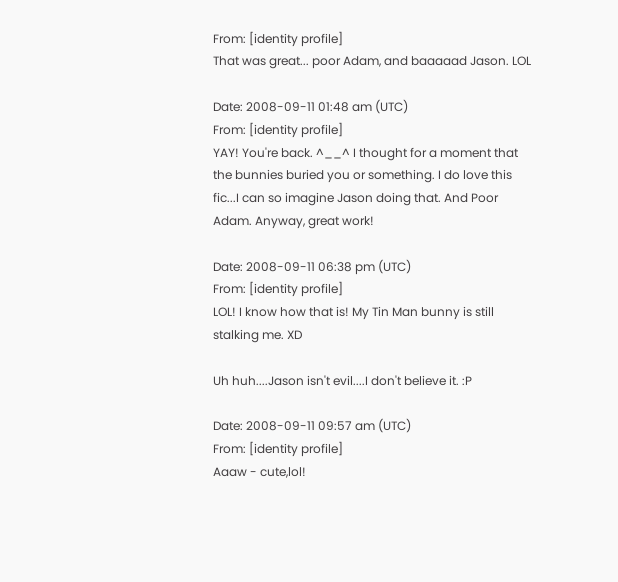From: [identity profile]
That was great... poor Adam, and baaaaad Jason. LOL

Date: 2008-09-11 01:48 am (UTC)
From: [identity profile]
YAY! You're back. ^__^ I thought for a moment that the bunnies buried you or something. I do love this fic...I can so imagine Jason doing that. And Poor Adam. Anyway, great work!

Date: 2008-09-11 06:38 pm (UTC)
From: [identity profile]
LOL! I know how that is! My Tin Man bunny is still stalking me. XD

Uh huh....Jason isn't evil....I don't believe it. :P

Date: 2008-09-11 09:57 am (UTC)
From: [identity profile]
Aaaw - cute,lol!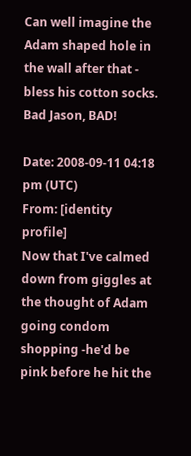Can well imagine the Adam shaped hole in the wall after that - bless his cotton socks. Bad Jason, BAD!

Date: 2008-09-11 04:18 pm (UTC)
From: [identity profile]
Now that I've calmed down from giggles at the thought of Adam going condom shopping -he'd be pink before he hit the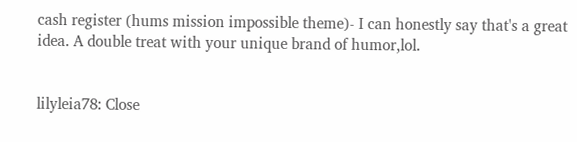cash register (hums mission impossible theme)- I can honestly say that's a great idea. A double treat with your unique brand of humor,lol.


lilyleia78: Close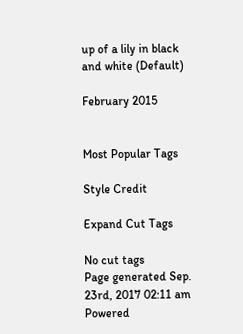up of a lily in black and white (Default)

February 2015


Most Popular Tags

Style Credit

Expand Cut Tags

No cut tags
Page generated Sep. 23rd, 2017 02:11 am
Powered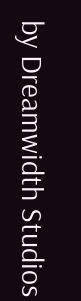by Dreamwidth Studios